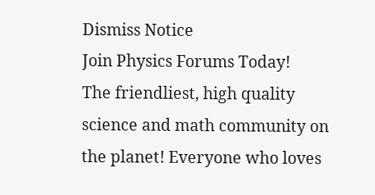Dismiss Notice
Join Physics Forums Today!
The friendliest, high quality science and math community on the planet! Everyone who loves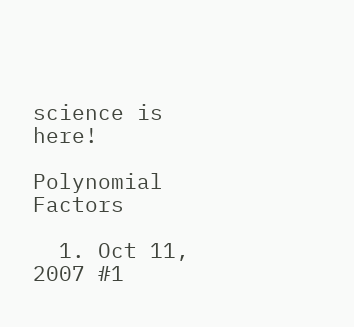science is here!

Polynomial Factors

  1. Oct 11, 2007 #1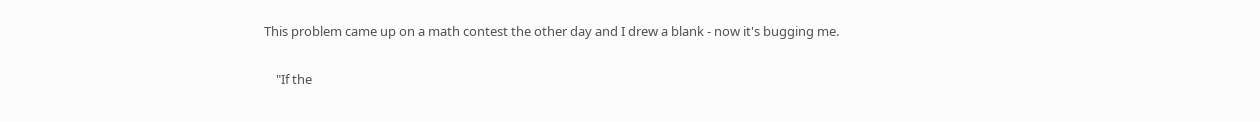This problem came up on a math contest the other day and I drew a blank - now it's bugging me.

    "If the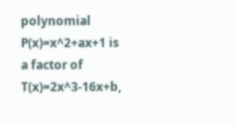polynomial P(x)=x^2+ax+1 is a factor of T(x)=2x^3-16x+b,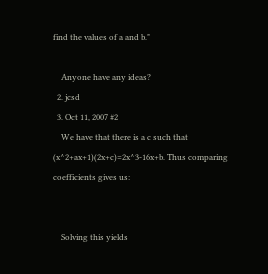find the values of a and b."

    Anyone have any ideas?
  2. jcsd
  3. Oct 11, 2007 #2
    We have that there is a c such that (x^2+ax+1)(2x+c)=2x^3-16x+b. Thus comparing coefficients gives us:


    Solving this yields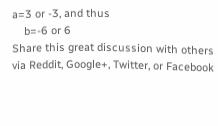a=3 or -3, and thus
    b=-6 or 6
Share this great discussion with others via Reddit, Google+, Twitter, or Facebook